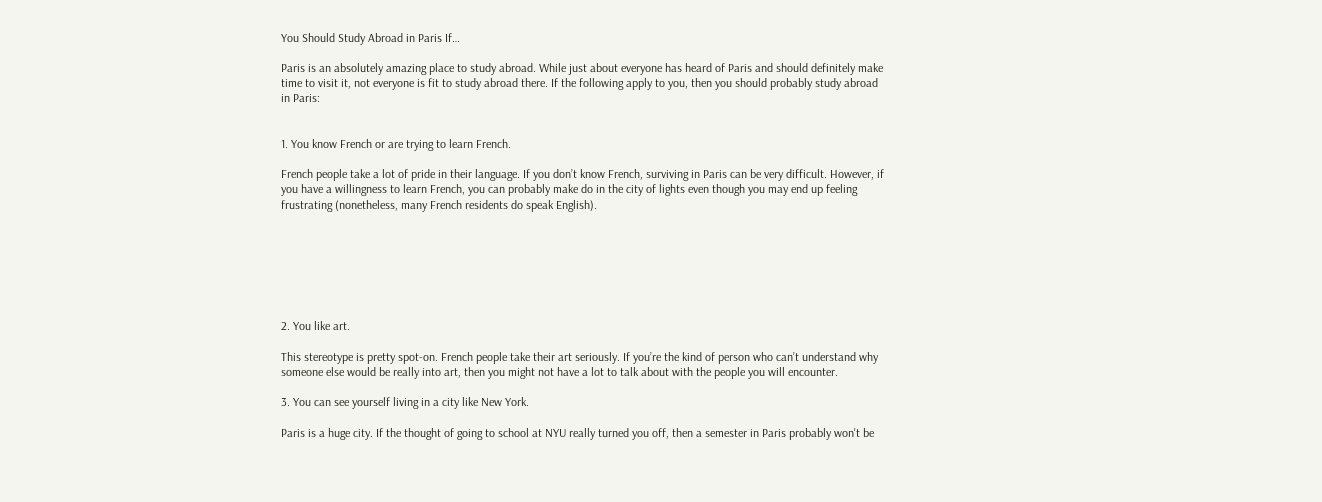You Should Study Abroad in Paris If…

Paris is an absolutely amazing place to study abroad. While just about everyone has heard of Paris and should definitely make time to visit it, not everyone is fit to study abroad there. If the following apply to you, then you should probably study abroad in Paris:


1. You know French or are trying to learn French.

French people take a lot of pride in their language. If you don’t know French, surviving in Paris can be very difficult. However, if you have a willingness to learn French, you can probably make do in the city of lights even though you may end up feeling frustrating (nonetheless, many French residents do speak English).







2. You like art.

This stereotype is pretty spot-on. French people take their art seriously. If you’re the kind of person who can’t understand why someone else would be really into art, then you might not have a lot to talk about with the people you will encounter.

3. You can see yourself living in a city like New York.

Paris is a huge city. If the thought of going to school at NYU really turned you off, then a semester in Paris probably won't be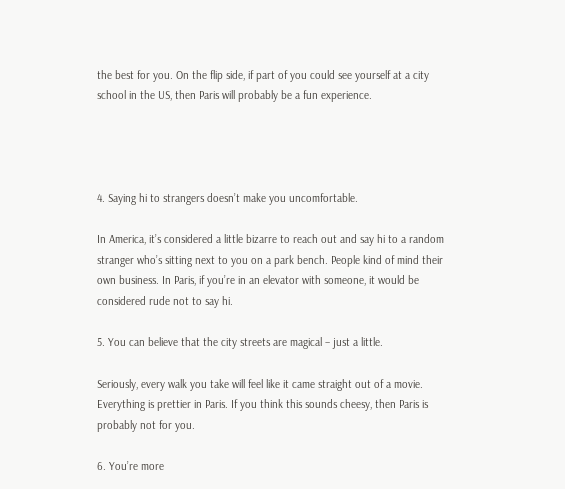the best for you. On the flip side, if part of you could see yourself at a city school in the US, then Paris will probably be a fun experience.




4. Saying hi to strangers doesn’t make you uncomfortable.

In America, it’s considered a little bizarre to reach out and say hi to a random stranger who’s sitting next to you on a park bench. People kind of mind their own business. In Paris, if you’re in an elevator with someone, it would be considered rude not to say hi.

5. You can believe that the city streets are magical – just a little.

Seriously, every walk you take will feel like it came straight out of a movie. Everything is prettier in Paris. If you think this sounds cheesy, then Paris is probably not for you.

6. You’re more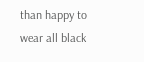than happy to wear all black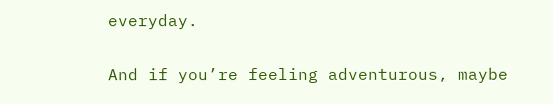everyday.

And if you’re feeling adventurous, maybe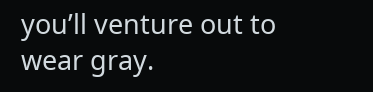you’ll venture out to wear gray.